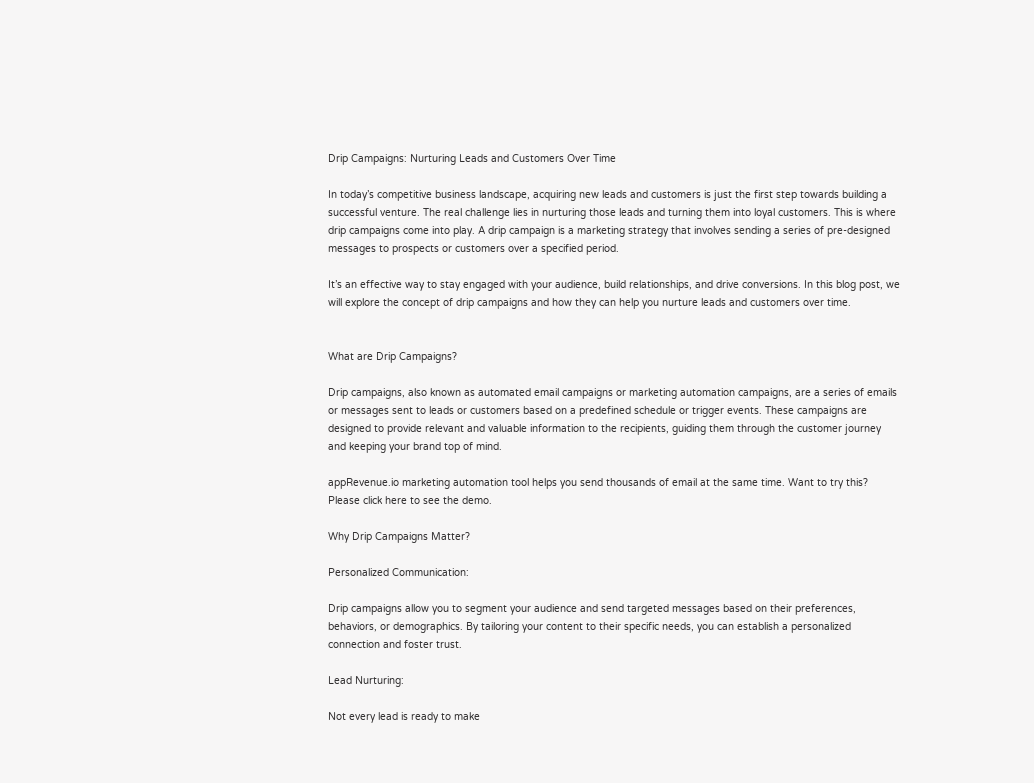Drip Campaigns: Nurturing Leads and Customers Over Time

In today’s competitive business landscape, acquiring new leads and customers is just the first step towards building a successful venture. The real challenge lies in nurturing those leads and turning them into loyal customers. This is where drip campaigns come into play. A drip campaign is a marketing strategy that involves sending a series of pre-designed messages to prospects or customers over a specified period.

It’s an effective way to stay engaged with your audience, build relationships, and drive conversions. In this blog post, we will explore the concept of drip campaigns and how they can help you nurture leads and customers over time.


What are Drip Campaigns?

Drip campaigns, also known as automated email campaigns or marketing automation campaigns, are a series of emails or messages sent to leads or customers based on a predefined schedule or trigger events. These campaigns are designed to provide relevant and valuable information to the recipients, guiding them through the customer journey and keeping your brand top of mind.

appRevenue.io marketing automation tool helps you send thousands of email at the same time. Want to try this? Please click here to see the demo.

Why Drip Campaigns Matter?

Personalized Communication:

Drip campaigns allow you to segment your audience and send targeted messages based on their preferences, behaviors, or demographics. By tailoring your content to their specific needs, you can establish a personalized connection and foster trust.

Lead Nurturing:

Not every lead is ready to make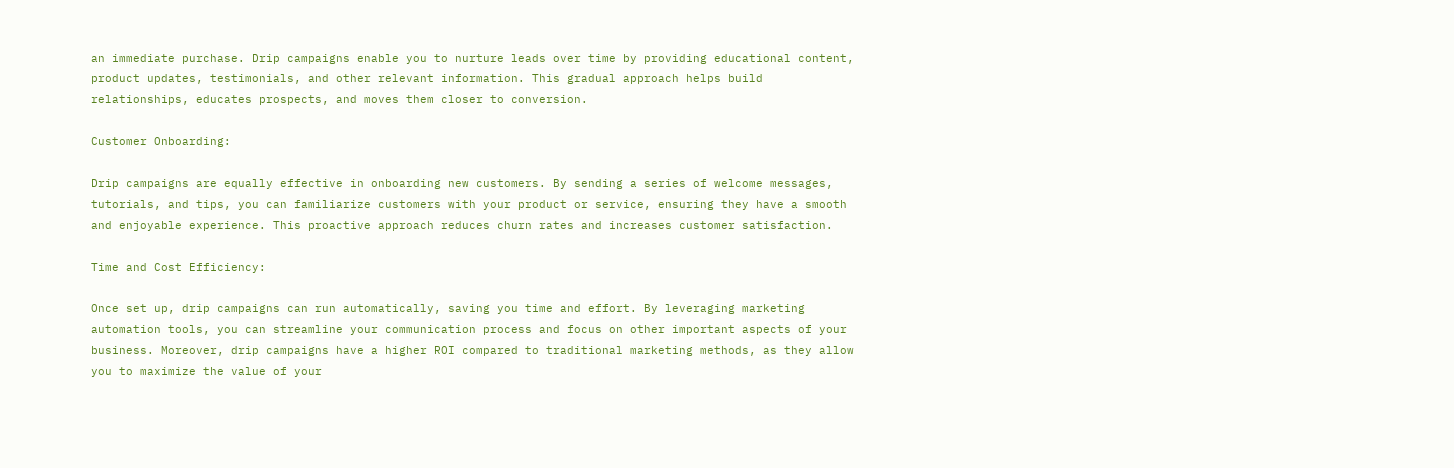an immediate purchase. Drip campaigns enable you to nurture leads over time by providing educational content, product updates, testimonials, and other relevant information. This gradual approach helps build relationships, educates prospects, and moves them closer to conversion.

Customer Onboarding:

Drip campaigns are equally effective in onboarding new customers. By sending a series of welcome messages, tutorials, and tips, you can familiarize customers with your product or service, ensuring they have a smooth and enjoyable experience. This proactive approach reduces churn rates and increases customer satisfaction.

Time and Cost Efficiency:

Once set up, drip campaigns can run automatically, saving you time and effort. By leveraging marketing automation tools, you can streamline your communication process and focus on other important aspects of your business. Moreover, drip campaigns have a higher ROI compared to traditional marketing methods, as they allow you to maximize the value of your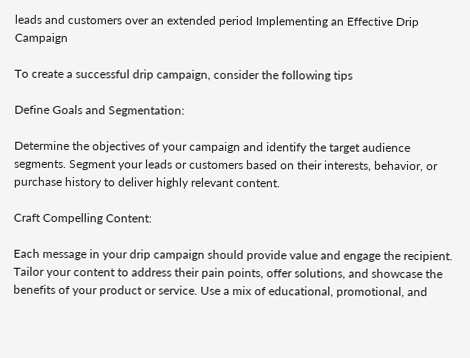leads and customers over an extended period Implementing an Effective Drip Campaign

To create a successful drip campaign, consider the following tips

Define Goals and Segmentation:

Determine the objectives of your campaign and identify the target audience segments. Segment your leads or customers based on their interests, behavior, or purchase history to deliver highly relevant content.

Craft Compelling Content:

Each message in your drip campaign should provide value and engage the recipient. Tailor your content to address their pain points, offer solutions, and showcase the benefits of your product or service. Use a mix of educational, promotional, and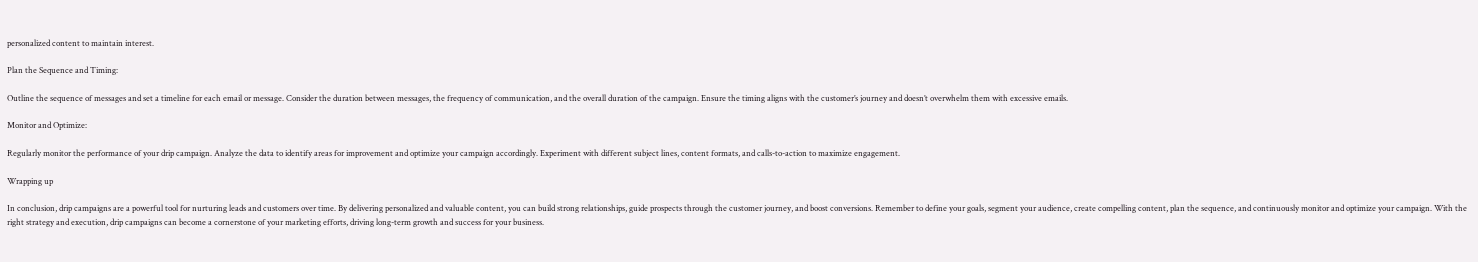personalized content to maintain interest.

Plan the Sequence and Timing:

Outline the sequence of messages and set a timeline for each email or message. Consider the duration between messages, the frequency of communication, and the overall duration of the campaign. Ensure the timing aligns with the customer’s journey and doesn’t overwhelm them with excessive emails.

Monitor and Optimize:

Regularly monitor the performance of your drip campaign. Analyze the data to identify areas for improvement and optimize your campaign accordingly. Experiment with different subject lines, content formats, and calls-to-action to maximize engagement.

Wrapping up

In conclusion, drip campaigns are a powerful tool for nurturing leads and customers over time. By delivering personalized and valuable content, you can build strong relationships, guide prospects through the customer journey, and boost conversions. Remember to define your goals, segment your audience, create compelling content, plan the sequence, and continuously monitor and optimize your campaign. With the right strategy and execution, drip campaigns can become a cornerstone of your marketing efforts, driving long-term growth and success for your business.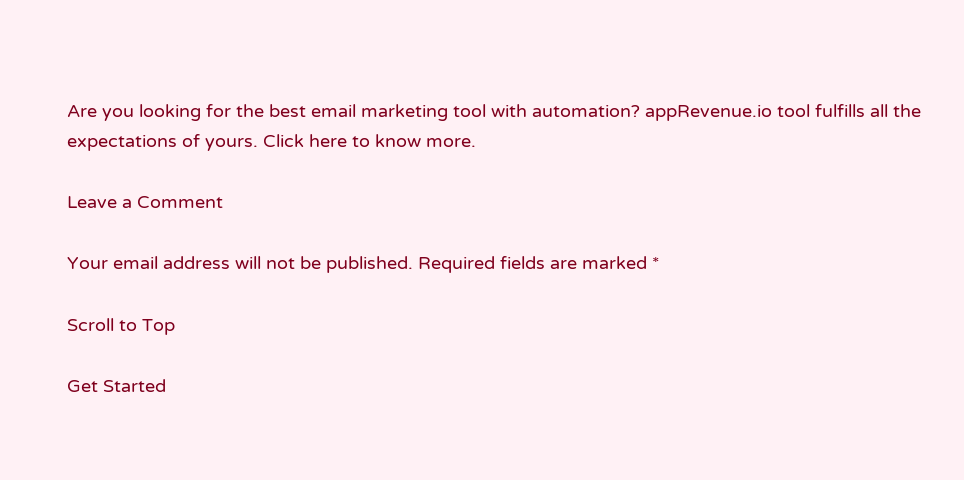Are you looking for the best email marketing tool with automation? appRevenue.io tool fulfills all the expectations of yours. Click here to know more.

Leave a Comment

Your email address will not be published. Required fields are marked *

Scroll to Top

Get Started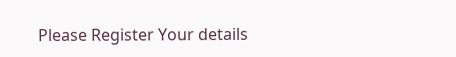Please Register Your details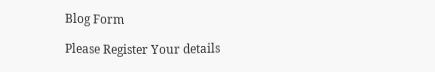Blog Form

Please Register Your details